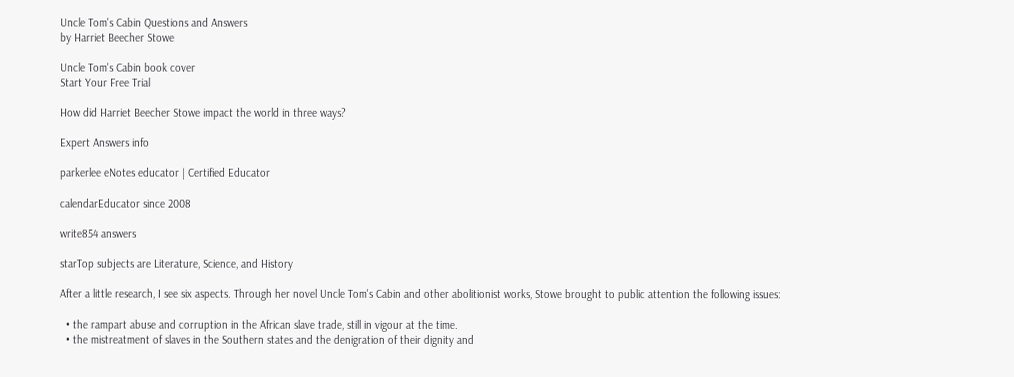Uncle Tom's Cabin Questions and Answers
by Harriet Beecher Stowe

Uncle Tom's Cabin book cover
Start Your Free Trial

How did Harriet Beecher Stowe impact the world in three ways?

Expert Answers info

parkerlee eNotes educator | Certified Educator

calendarEducator since 2008

write854 answers

starTop subjects are Literature, Science, and History

After a little research, I see six aspects. Through her novel Uncle Tom's Cabin and other abolitionist works, Stowe brought to public attention the following issues:

  • the rampart abuse and corruption in the African slave trade, still in vigour at the time.
  • the mistreatment of slaves in the Southern states and the denigration of their dignity and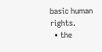basic human rights.
  • the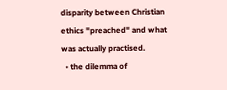disparity between Christian ethics "preached" and what was actually practised.
  • the dilemma of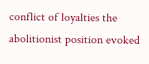conflict of loyalties the abolitionist position evoked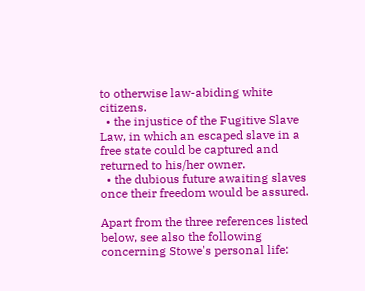to otherwise law-abiding white citizens.
  • the injustice of the Fugitive Slave Law, in which an escaped slave in a free state could be captured and returned to his/her owner.
  • the dubious future awaiting slaves once their freedom would be assured.

Apart from the three references listed below, see also the following concerning Stowe's personal life: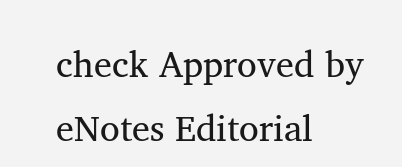check Approved by eNotes Editorial